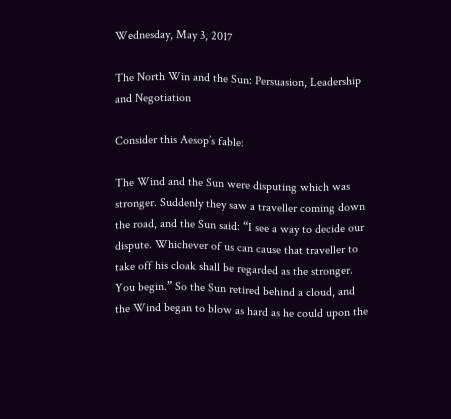Wednesday, May 3, 2017

The North Win and the Sun: Persuasion, Leadership and Negotiation

Consider this Aesop’s fable:

The Wind and the Sun were disputing which was stronger. Suddenly they saw a traveller coming down the road, and the Sun said: “I see a way to decide our dispute. Whichever of us can cause that traveller to take off his cloak shall be regarded as the stronger. You begin.” So the Sun retired behind a cloud, and the Wind began to blow as hard as he could upon the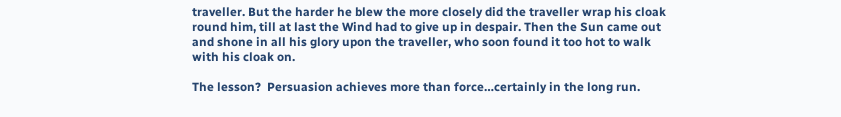traveller. But the harder he blew the more closely did the traveller wrap his cloak round him, till at last the Wind had to give up in despair. Then the Sun came out and shone in all his glory upon the traveller, who soon found it too hot to walk with his cloak on.

The lesson?  Persuasion achieves more than force…certainly in the long run.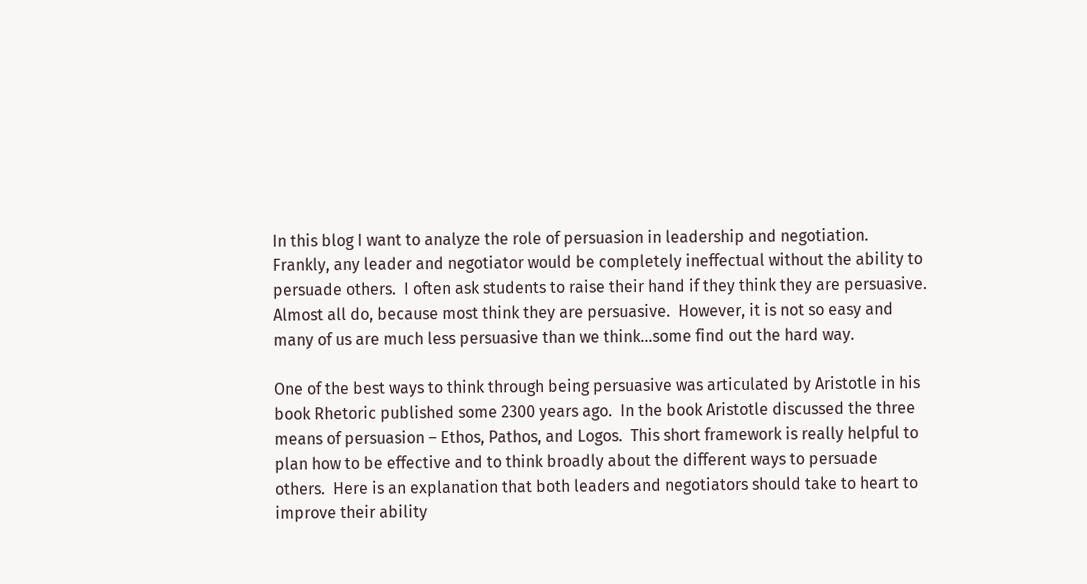In this blog I want to analyze the role of persuasion in leadership and negotiation.  Frankly, any leader and negotiator would be completely ineffectual without the ability to persuade others.  I often ask students to raise their hand if they think they are persuasive.  Almost all do, because most think they are persuasive.  However, it is not so easy and many of us are much less persuasive than we think…some find out the hard way.

One of the best ways to think through being persuasive was articulated by Aristotle in his book Rhetoric published some 2300 years ago.  In the book Aristotle discussed the three means of persuasion – Ethos, Pathos, and Logos.  This short framework is really helpful to plan how to be effective and to think broadly about the different ways to persuade others.  Here is an explanation that both leaders and negotiators should take to heart to improve their ability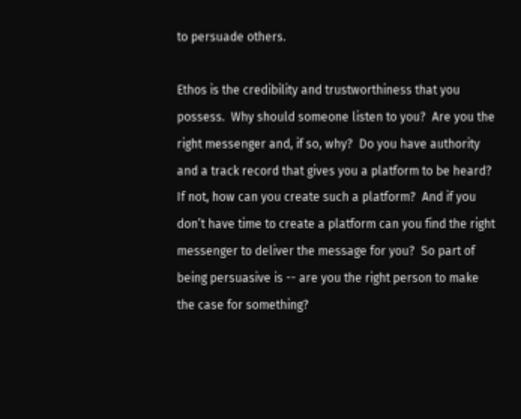to persuade others.

Ethos is the credibility and trustworthiness that you possess.  Why should someone listen to you?  Are you the right messenger and, if so, why?  Do you have authority and a track record that gives you a platform to be heard?  If not, how can you create such a platform?  And if you don’t have time to create a platform can you find the right messenger to deliver the message for you?  So part of being persuasive is -- are you the right person to make the case for something?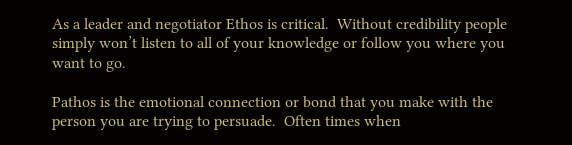As a leader and negotiator Ethos is critical.  Without credibility people simply won’t listen to all of your knowledge or follow you where you want to go.

Pathos is the emotional connection or bond that you make with the person you are trying to persuade.  Often times when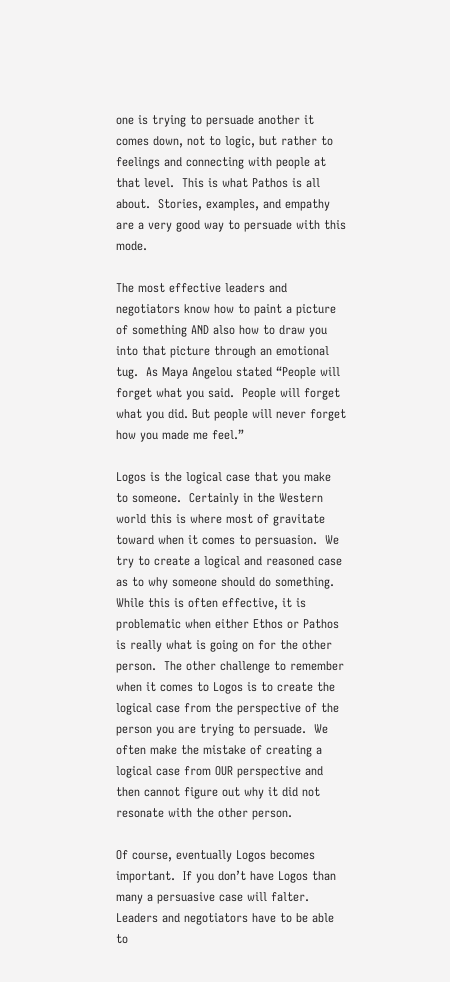one is trying to persuade another it comes down, not to logic, but rather to feelings and connecting with people at that level.  This is what Pathos is all about.  Stories, examples, and empathy are a very good way to persuade with this mode.

The most effective leaders and negotiators know how to paint a picture of something AND also how to draw you into that picture through an emotional tug.  As Maya Angelou stated “People will forget what you said.  People will forget what you did. But people will never forget how you made me feel.”

Logos is the logical case that you make to someone.  Certainly in the Western world this is where most of gravitate toward when it comes to persuasion.  We try to create a logical and reasoned case as to why someone should do something.  While this is often effective, it is problematic when either Ethos or Pathos is really what is going on for the other person.  The other challenge to remember when it comes to Logos is to create the logical case from the perspective of the person you are trying to persuade.  We often make the mistake of creating a logical case from OUR perspective and then cannot figure out why it did not resonate with the other person.

Of course, eventually Logos becomes important.  If you don’t have Logos than many a persuasive case will falter.  Leaders and negotiators have to be able to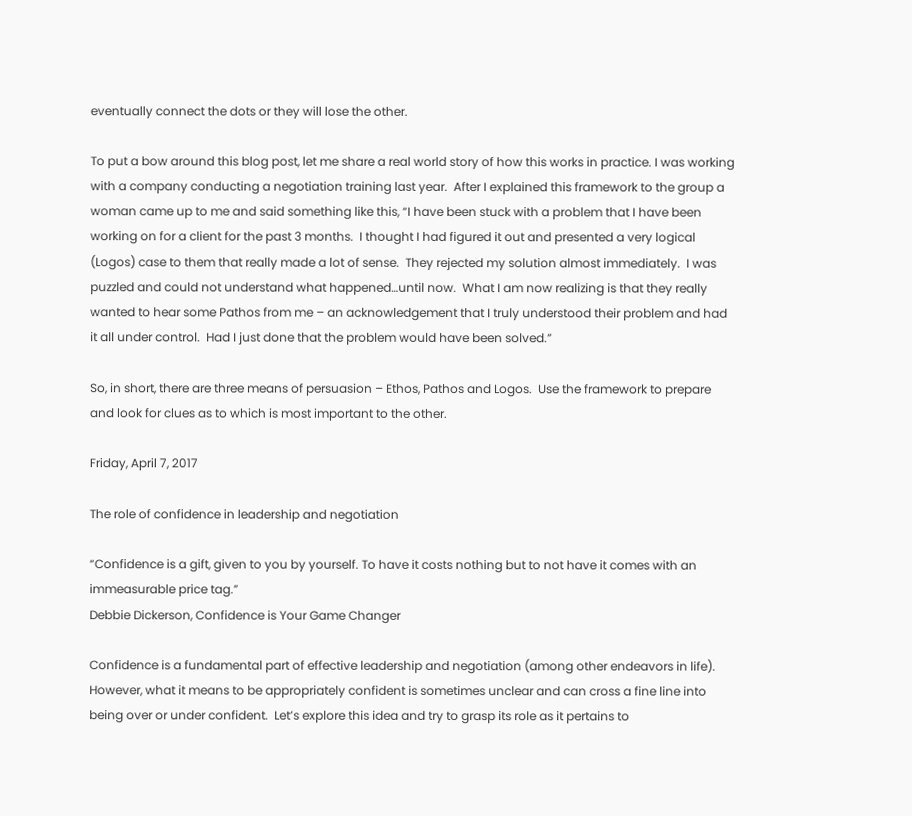eventually connect the dots or they will lose the other.

To put a bow around this blog post, let me share a real world story of how this works in practice. I was working with a company conducting a negotiation training last year.  After I explained this framework to the group a woman came up to me and said something like this, “I have been stuck with a problem that I have been working on for a client for the past 3 months.  I thought I had figured it out and presented a very logical (Logos) case to them that really made a lot of sense.  They rejected my solution almost immediately.  I was puzzled and could not understand what happened…until now.  What I am now realizing is that they really wanted to hear some Pathos from me – an acknowledgement that I truly understood their problem and had it all under control.  Had I just done that the problem would have been solved.”

So, in short, there are three means of persuasion – Ethos, Pathos and Logos.  Use the framework to prepare and look for clues as to which is most important to the other.

Friday, April 7, 2017

The role of confidence in leadership and negotiation

“Confidence is a gift, given to you by yourself. To have it costs nothing but to not have it comes with an immeasurable price tag.”
Debbie Dickerson, Confidence is Your Game Changer

Confidence is a fundamental part of effective leadership and negotiation (among other endeavors in life).  However, what it means to be appropriately confident is sometimes unclear and can cross a fine line into being over or under confident.  Let’s explore this idea and try to grasp its role as it pertains to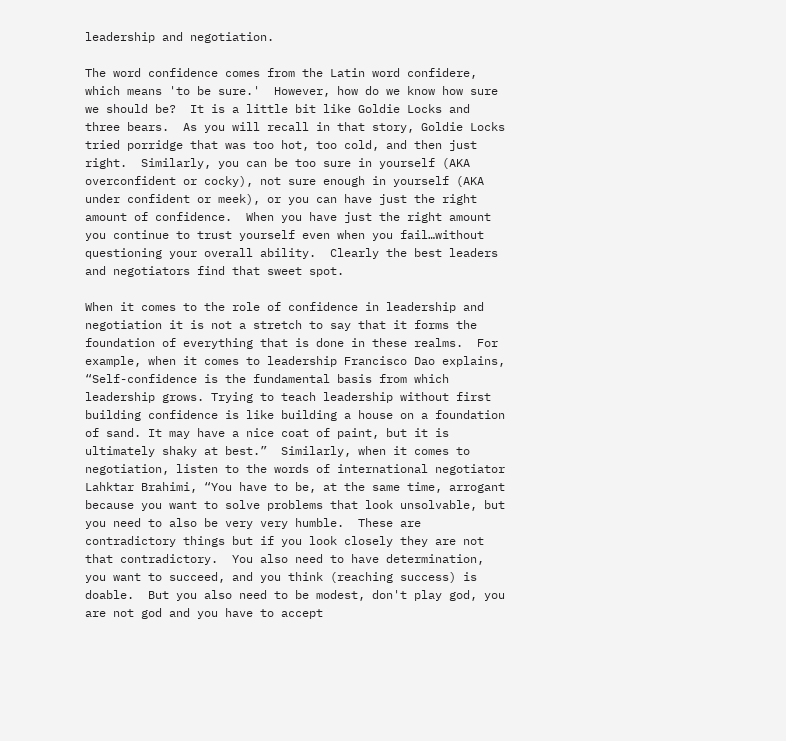leadership and negotiation.

The word confidence comes from the Latin word confidere, which means 'to be sure.'  However, how do we know how sure we should be?  It is a little bit like Goldie Locks and three bears.  As you will recall in that story, Goldie Locks tried porridge that was too hot, too cold, and then just right.  Similarly, you can be too sure in yourself (AKA overconfident or cocky), not sure enough in yourself (AKA under confident or meek), or you can have just the right amount of confidence.  When you have just the right amount you continue to trust yourself even when you fail…without questioning your overall ability.  Clearly the best leaders and negotiators find that sweet spot.

When it comes to the role of confidence in leadership and negotiation it is not a stretch to say that it forms the foundation of everything that is done in these realms.  For example, when it comes to leadership Francisco Dao explains, “Self-confidence is the fundamental basis from which leadership grows. Trying to teach leadership without first building confidence is like building a house on a foundation of sand. It may have a nice coat of paint, but it is ultimately shaky at best.”  Similarly, when it comes to negotiation, listen to the words of international negotiator Lahktar Brahimi, “You have to be, at the same time, arrogant because you want to solve problems that look unsolvable, but you need to also be very very humble.  These are contradictory things but if you look closely they are not that contradictory.  You also need to have determination, you want to succeed, and you think (reaching success) is doable.  But you also need to be modest, don't play god, you are not god and you have to accept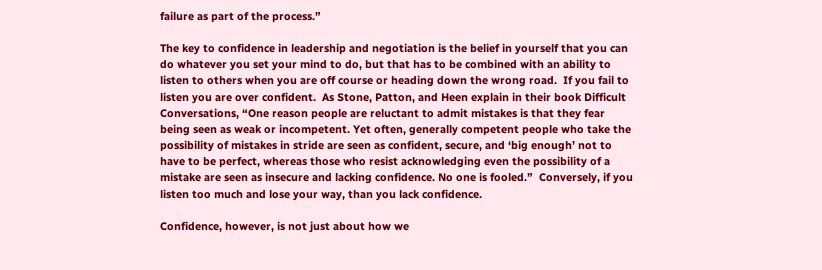failure as part of the process.”

The key to confidence in leadership and negotiation is the belief in yourself that you can do whatever you set your mind to do, but that has to be combined with an ability to listen to others when you are off course or heading down the wrong road.  If you fail to listen you are over confident.  As Stone, Patton, and Heen explain in their book Difficult Conversations, “One reason people are reluctant to admit mistakes is that they fear being seen as weak or incompetent. Yet often, generally competent people who take the possibility of mistakes in stride are seen as confident, secure, and ‘big enough’ not to have to be perfect, whereas those who resist acknowledging even the possibility of a mistake are seen as insecure and lacking confidence. No one is fooled.”  Conversely, if you listen too much and lose your way, than you lack confidence.

Confidence, however, is not just about how we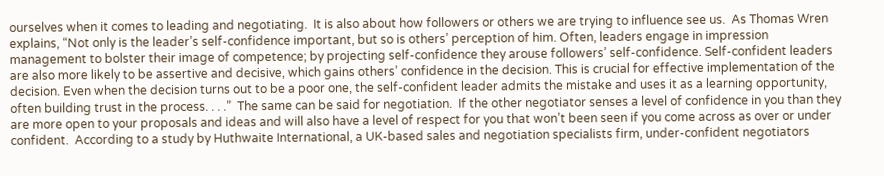ourselves when it comes to leading and negotiating.  It is also about how followers or others we are trying to influence see us.  As Thomas Wren explains, “Not only is the leader’s self-confidence important, but so is others’ perception of him. Often, leaders engage in impression management to bolster their image of competence; by projecting self-confidence they arouse followers’ self-confidence. Self-confident leaders are also more likely to be assertive and decisive, which gains others’ confidence in the decision. This is crucial for effective implementation of the decision. Even when the decision turns out to be a poor one, the self-confident leader admits the mistake and uses it as a learning opportunity, often building trust in the process. . . .”  The same can be said for negotiation.  If the other negotiator senses a level of confidence in you than they are more open to your proposals and ideas and will also have a level of respect for you that won’t been seen if you come across as over or under confident.  According to a study by Huthwaite International, a UK-based sales and negotiation specialists firm, under-confident negotiators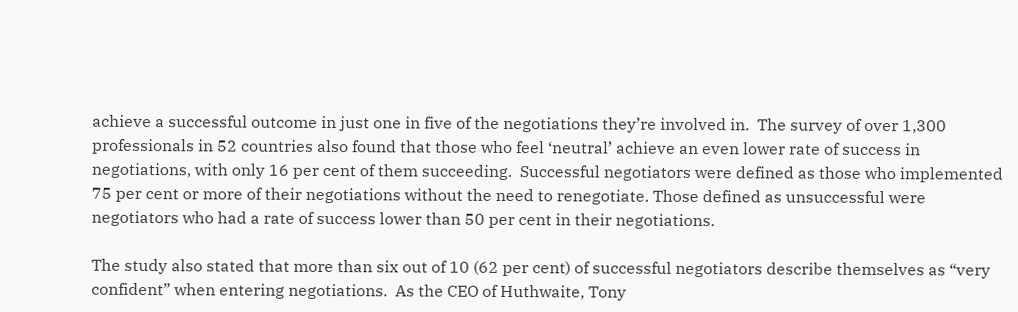achieve a successful outcome in just one in five of the negotiations they’re involved in.  The survey of over 1,300 professionals in 52 countries also found that those who feel ‘neutral’ achieve an even lower rate of success in negotiations, with only 16 per cent of them succeeding.  Successful negotiators were defined as those who implemented 75 per cent or more of their negotiations without the need to renegotiate. Those defined as unsuccessful were negotiators who had a rate of success lower than 50 per cent in their negotiations.

The study also stated that more than six out of 10 (62 per cent) of successful negotiators describe themselves as “very confident” when entering negotiations.  As the CEO of Huthwaite, Tony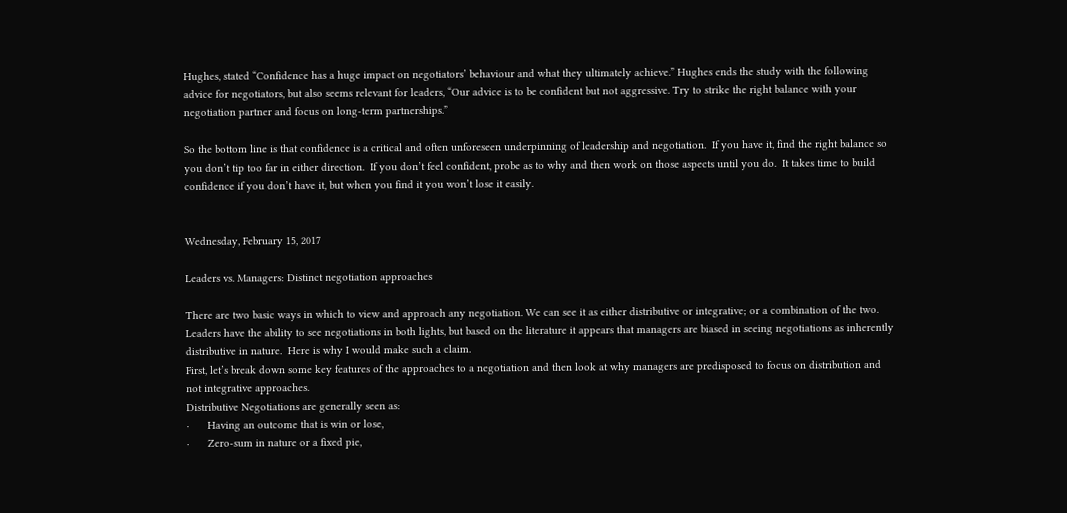Hughes, stated “Confidence has a huge impact on negotiators’ behaviour and what they ultimately achieve.” Hughes ends the study with the following advice for negotiators, but also seems relevant for leaders, “Our advice is to be confident but not aggressive. Try to strike the right balance with your negotiation partner and focus on long-term partnerships.”

So the bottom line is that confidence is a critical and often unforeseen underpinning of leadership and negotiation.  If you have it, find the right balance so you don’t tip too far in either direction.  If you don’t feel confident, probe as to why and then work on those aspects until you do.  It takes time to build confidence if you don’t have it, but when you find it you won’t lose it easily.


Wednesday, February 15, 2017

Leaders vs. Managers: Distinct negotiation approaches

There are two basic ways in which to view and approach any negotiation. We can see it as either distributive or integrative; or a combination of the two. Leaders have the ability to see negotiations in both lights, but based on the literature it appears that managers are biased in seeing negotiations as inherently distributive in nature.  Here is why I would make such a claim.
First, let’s break down some key features of the approaches to a negotiation and then look at why managers are predisposed to focus on distribution and not integrative approaches.
Distributive Negotiations are generally seen as:
·      Having an outcome that is win or lose,
·      Zero-sum in nature or a fixed pie,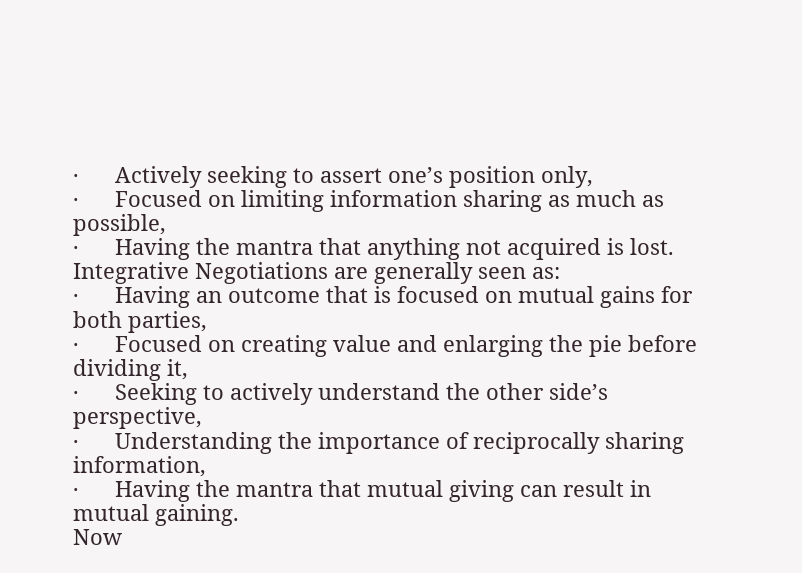·      Actively seeking to assert one’s position only,
·      Focused on limiting information sharing as much as possible,
·      Having the mantra that anything not acquired is lost.
Integrative Negotiations are generally seen as:
·      Having an outcome that is focused on mutual gains for both parties,
·      Focused on creating value and enlarging the pie before dividing it,
·      Seeking to actively understand the other side’s perspective,
·      Understanding the importance of reciprocally sharing information,
·      Having the mantra that mutual giving can result in mutual gaining.
Now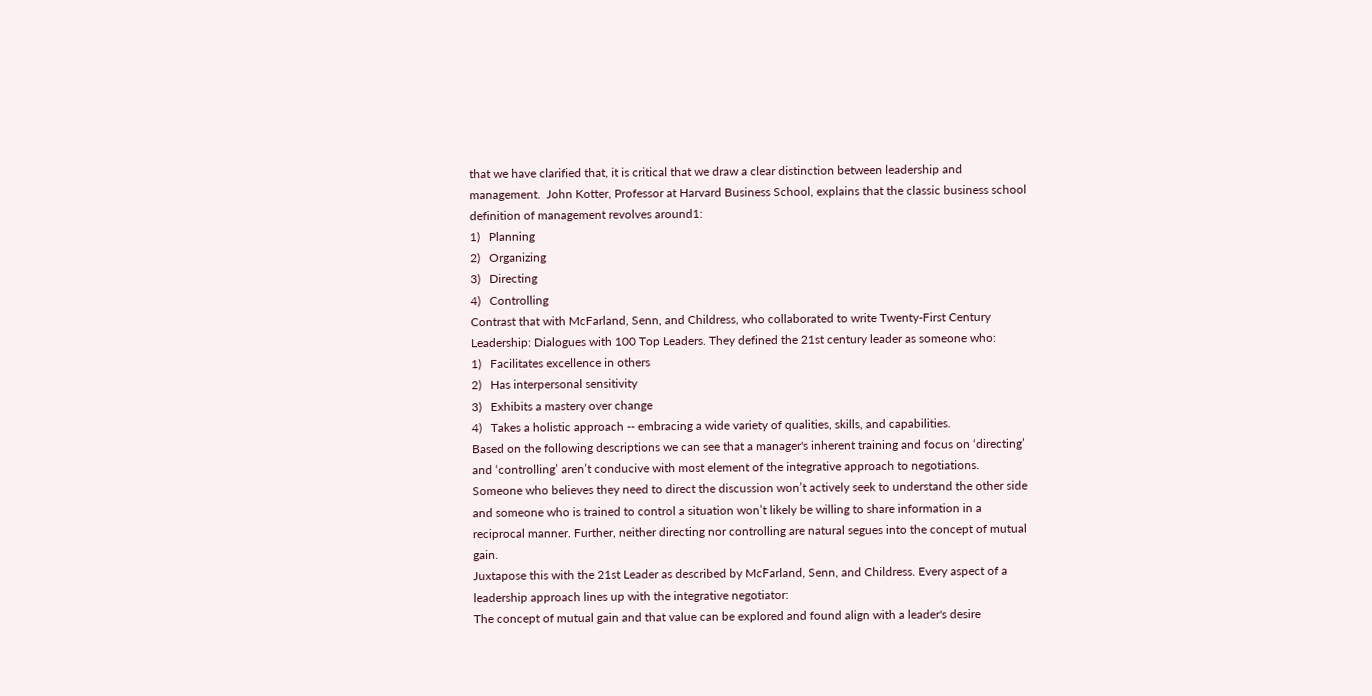that we have clarified that, it is critical that we draw a clear distinction between leadership and management.  John Kotter, Professor at Harvard Business School, explains that the classic business school definition of management revolves around1:
1)   Planning
2)   Organizing
3)   Directing
4)   Controlling
Contrast that with McFarland, Senn, and Childress, who collaborated to write Twenty-First Century Leadership: Dialogues with 100 Top Leaders. They defined the 21st century leader as someone who:
1)   Facilitates excellence in others
2)   Has interpersonal sensitivity
3)   Exhibits a mastery over change
4)   Takes a holistic approach -- embracing a wide variety of qualities, skills, and capabilities.
Based on the following descriptions we can see that a manager's inherent training and focus on ‘directing’ and ‘controlling’ aren’t conducive with most element of the integrative approach to negotiations.
Someone who believes they need to direct the discussion won’t actively seek to understand the other side and someone who is trained to control a situation won’t likely be willing to share information in a reciprocal manner. Further, neither directing nor controlling are natural segues into the concept of mutual gain.
Juxtapose this with the 21st Leader as described by McFarland, Senn, and Childress. Every aspect of a leadership approach lines up with the integrative negotiator:
The concept of mutual gain and that value can be explored and found align with a leader's desire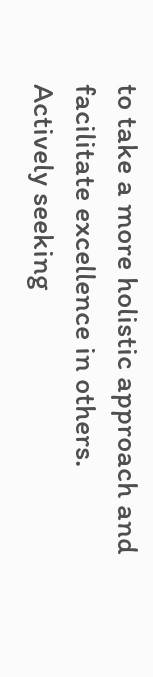to take a more holistic approach and facilitate excellence in others.
Actively seeking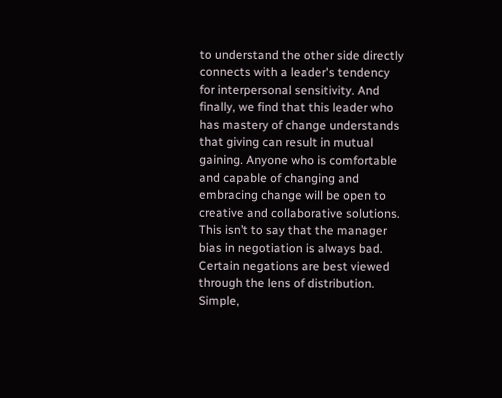to understand the other side directly connects with a leader's tendency for interpersonal sensitivity. And finally, we find that this leader who has mastery of change understands that giving can result in mutual gaining. Anyone who is comfortable and capable of changing and embracing change will be open to creative and collaborative solutions.
This isn’t to say that the manager bias in negotiation is always bad. Certain negations are best viewed through the lens of distribution. Simple,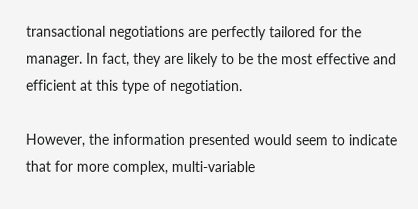transactional negotiations are perfectly tailored for the manager. In fact, they are likely to be the most effective and efficient at this type of negotiation.

However, the information presented would seem to indicate that for more complex, multi-variable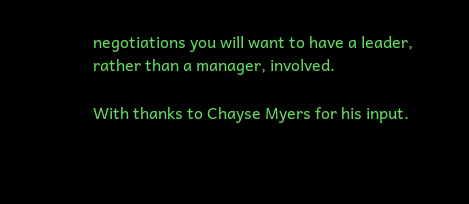negotiations you will want to have a leader, rather than a manager, involved.

With thanks to Chayse Myers for his input.